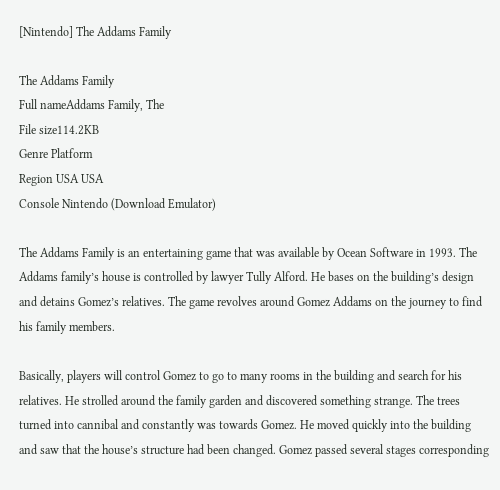[Nintendo] The Addams Family

The Addams Family
Full nameAddams Family, The
File size114.2KB
Genre Platform
Region USA USA
Console Nintendo (Download Emulator)

The Addams Family is an entertaining game that was available by Ocean Software in 1993. The Addams family’s house is controlled by lawyer Tully Alford. He bases on the building’s design and detains Gomez’s relatives. The game revolves around Gomez Addams on the journey to find his family members.

Basically, players will control Gomez to go to many rooms in the building and search for his relatives. He strolled around the family garden and discovered something strange. The trees turned into cannibal and constantly was towards Gomez. He moved quickly into the building and saw that the house’s structure had been changed. Gomez passed several stages corresponding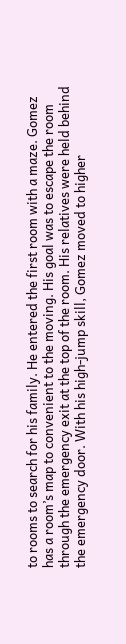to rooms to search for his family. He entered the first room with a maze. Gomez has a room’s map to convenient to the moving. His goal was to escape the room through the emergency exit at the top of the room. His relatives were held behind the emergency door. With his high-jump skill, Gomez moved to higher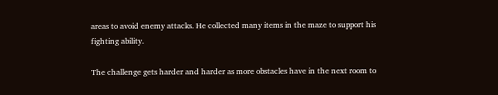areas to avoid enemy attacks. He collected many items in the maze to support his fighting ability.

The challenge gets harder and harder as more obstacles have in the next room to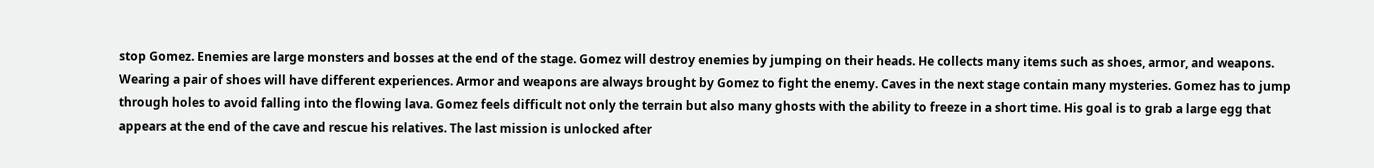stop Gomez. Enemies are large monsters and bosses at the end of the stage. Gomez will destroy enemies by jumping on their heads. He collects many items such as shoes, armor, and weapons. Wearing a pair of shoes will have different experiences. Armor and weapons are always brought by Gomez to fight the enemy. Caves in the next stage contain many mysteries. Gomez has to jump through holes to avoid falling into the flowing lava. Gomez feels difficult not only the terrain but also many ghosts with the ability to freeze in a short time. His goal is to grab a large egg that appears at the end of the cave and rescue his relatives. The last mission is unlocked after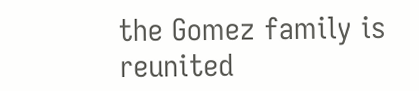the Gomez family is reunited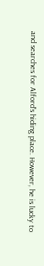and searches for Alford’s hiding place. However, he is lucky to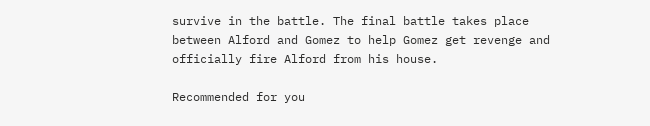survive in the battle. The final battle takes place between Alford and Gomez to help Gomez get revenge and officially fire Alford from his house.

Recommended for you